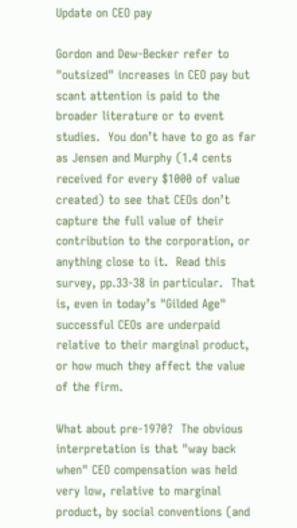Update on CEO pay

Gordon and Dew-Becker refer to "outsized" increases in CEO pay but scant attention is paid to the broader literature or to event studies.  You don’t have to go as far as Jensen and Murphy (1.4 cents received for every $1000 of value created) to see that CEOs don’t capture the full value of their contribution to the corporation, or anything close to it.  Read this survey, pp.33-38 in particular.  That is, even in today’s "Gilded Age" successful CEOs are underpaid relative to their marginal product, or how much they affect the value of the firm.

What about pre-1970?  The obvious interpretation is that "way back when" CEO compensation was held very low, relative to marginal product, by social conventions (and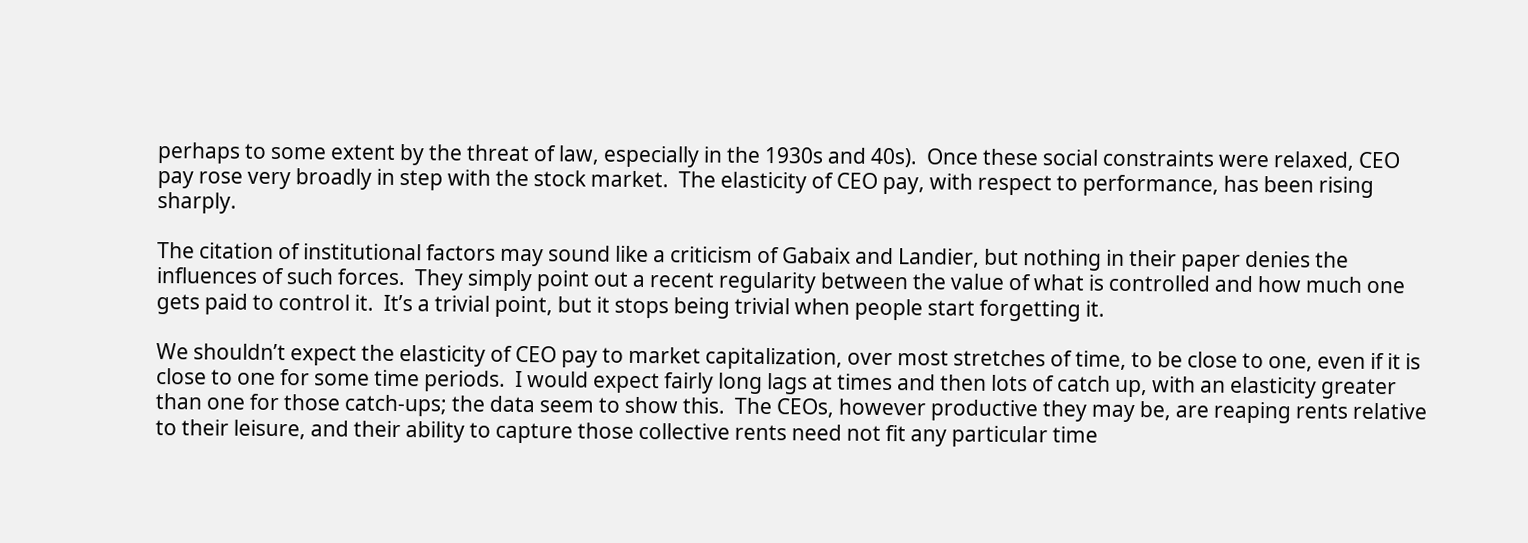perhaps to some extent by the threat of law, especially in the 1930s and 40s).  Once these social constraints were relaxed, CEO pay rose very broadly in step with the stock market.  The elasticity of CEO pay, with respect to performance, has been rising sharply.

The citation of institutional factors may sound like a criticism of Gabaix and Landier, but nothing in their paper denies the influences of such forces.  They simply point out a recent regularity between the value of what is controlled and how much one gets paid to control it.  It’s a trivial point, but it stops being trivial when people start forgetting it.

We shouldn’t expect the elasticity of CEO pay to market capitalization, over most stretches of time, to be close to one, even if it is close to one for some time periods.  I would expect fairly long lags at times and then lots of catch up, with an elasticity greater than one for those catch-ups; the data seem to show this.  The CEOs, however productive they may be, are reaping rents relative to their leisure, and their ability to capture those collective rents need not fit any particular time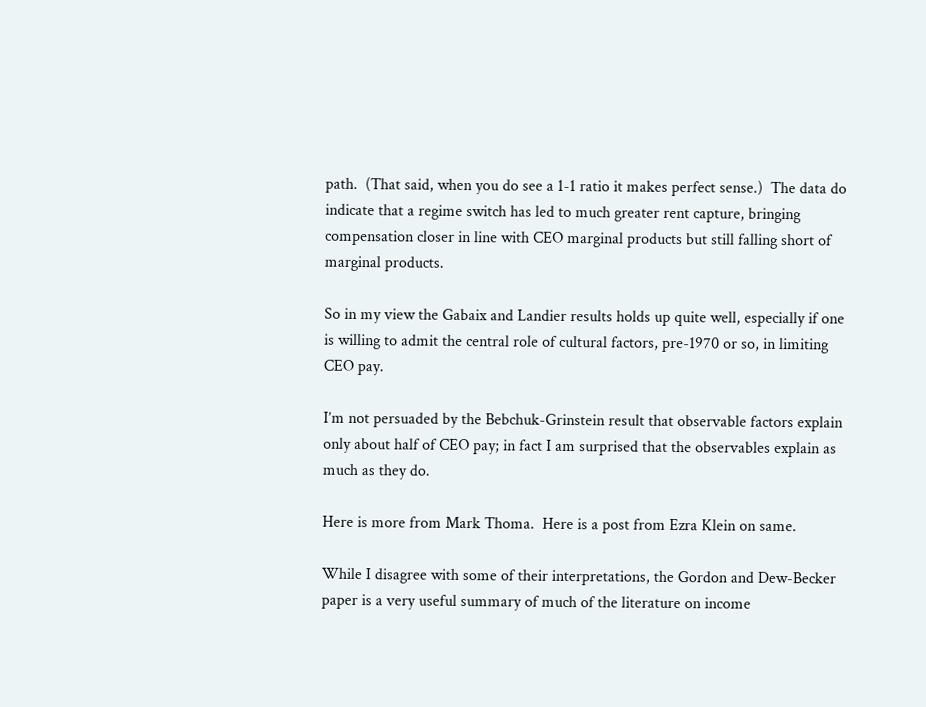path.  (That said, when you do see a 1-1 ratio it makes perfect sense.)  The data do indicate that a regime switch has led to much greater rent capture, bringing compensation closer in line with CEO marginal products but still falling short of marginal products.

So in my view the Gabaix and Landier results holds up quite well, especially if one is willing to admit the central role of cultural factors, pre-1970 or so, in limiting CEO pay.

I’m not persuaded by the Bebchuk-Grinstein result that observable factors explain only about half of CEO pay; in fact I am surprised that the observables explain as much as they do.

Here is more from Mark Thoma.  Here is a post from Ezra Klein on same.

While I disagree with some of their interpretations, the Gordon and Dew-Becker paper is a very useful summary of much of the literature on income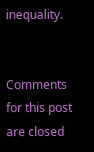inequality.


Comments for this post are closed